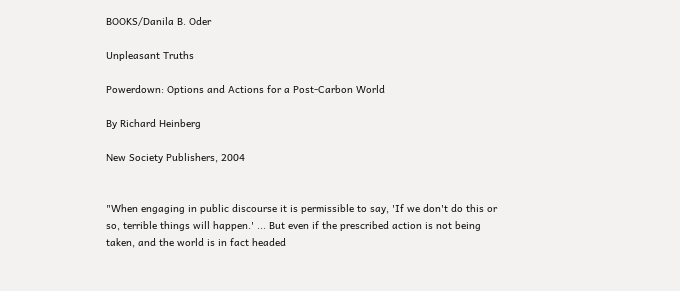BOOKS/Danila B. Oder

Unpleasant Truths

Powerdown: Options and Actions for a Post-Carbon World

By Richard Heinberg

New Society Publishers, 2004


"When engaging in public discourse it is permissible to say, 'If we don't do this or so, terrible things will happen.' ... But even if the prescribed action is not being taken, and the world is in fact headed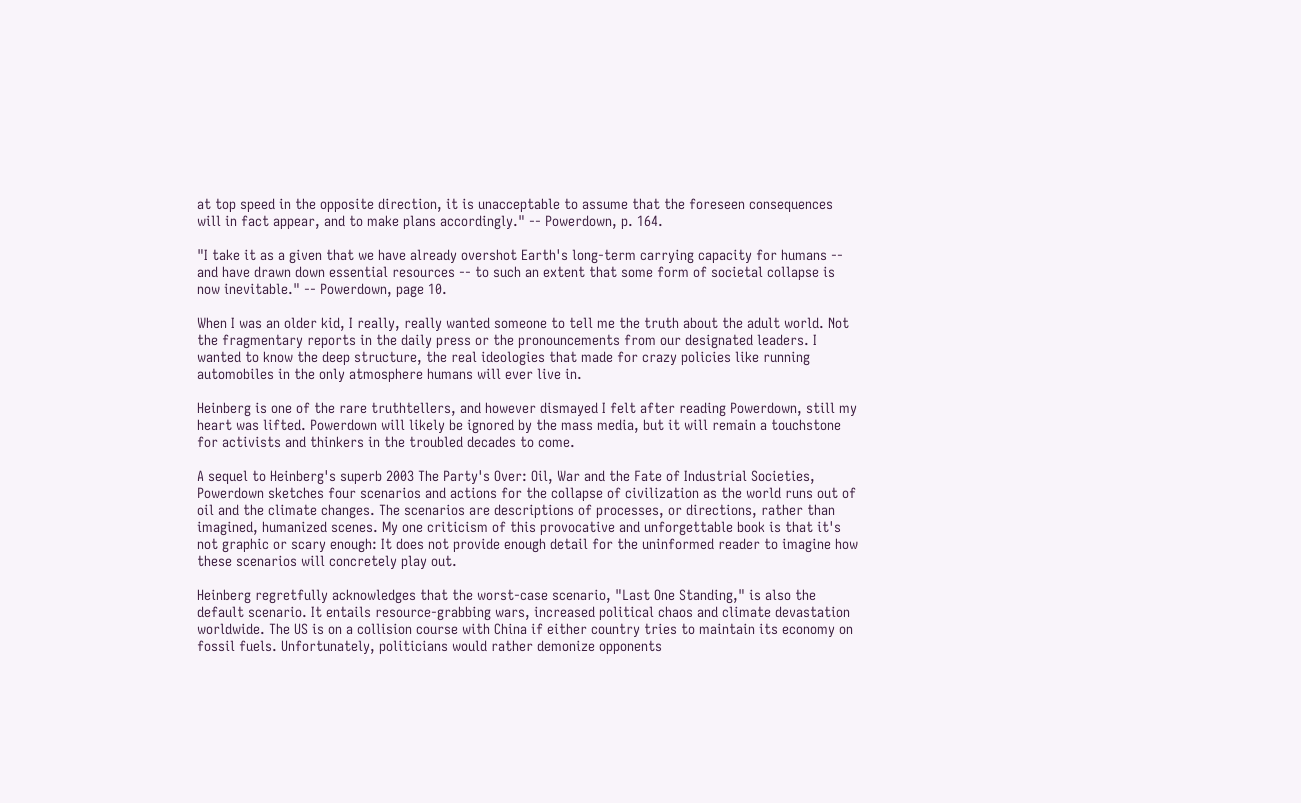at top speed in the opposite direction, it is unacceptable to assume that the foreseen consequences will in fact appear, and to make plans accordingly." -- Powerdown, p. 164.

"I take it as a given that we have already overshot Earth's long-term carrying capacity for humans -- and have drawn down essential resources -- to such an extent that some form of societal collapse is now inevitable." -- Powerdown, page 10.

When I was an older kid, I really, really wanted someone to tell me the truth about the adult world. Not the fragmentary reports in the daily press or the pronouncements from our designated leaders. I wanted to know the deep structure, the real ideologies that made for crazy policies like running automobiles in the only atmosphere humans will ever live in.

Heinberg is one of the rare truthtellers, and however dismayed I felt after reading Powerdown, still my heart was lifted. Powerdown will likely be ignored by the mass media, but it will remain a touchstone for activists and thinkers in the troubled decades to come.

A sequel to Heinberg's superb 2003 The Party's Over: Oil, War and the Fate of Industrial Societies, Powerdown sketches four scenarios and actions for the collapse of civilization as the world runs out of oil and the climate changes. The scenarios are descriptions of processes, or directions, rather than imagined, humanized scenes. My one criticism of this provocative and unforgettable book is that it's not graphic or scary enough: It does not provide enough detail for the uninformed reader to imagine how these scenarios will concretely play out.

Heinberg regretfully acknowledges that the worst-case scenario, "Last One Standing," is also the default scenario. It entails resource-grabbing wars, increased political chaos and climate devastation worldwide. The US is on a collision course with China if either country tries to maintain its economy on fossil fuels. Unfortunately, politicians would rather demonize opponents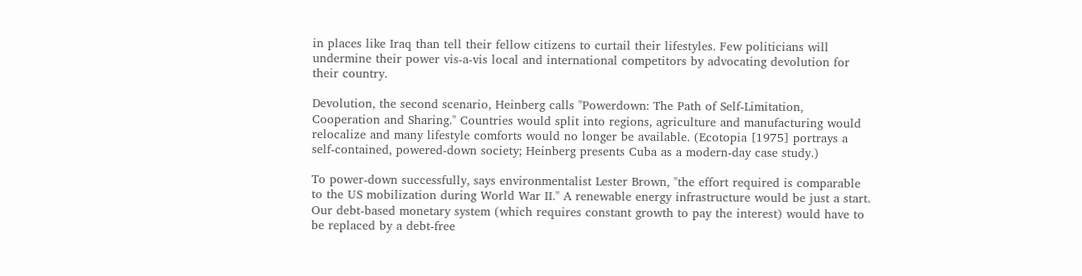in places like Iraq than tell their fellow citizens to curtail their lifestyles. Few politicians will undermine their power vis-a-vis local and international competitors by advocating devolution for their country.

Devolution, the second scenario, Heinberg calls "Powerdown: The Path of Self-Limitation, Cooperation and Sharing." Countries would split into regions, agriculture and manufacturing would relocalize and many lifestyle comforts would no longer be available. (Ecotopia [1975] portrays a self-contained, powered-down society; Heinberg presents Cuba as a modern-day case study.)

To power-down successfully, says environmentalist Lester Brown, "the effort required is comparable to the US mobilization during World War II." A renewable energy infrastructure would be just a start. Our debt-based monetary system (which requires constant growth to pay the interest) would have to be replaced by a debt-free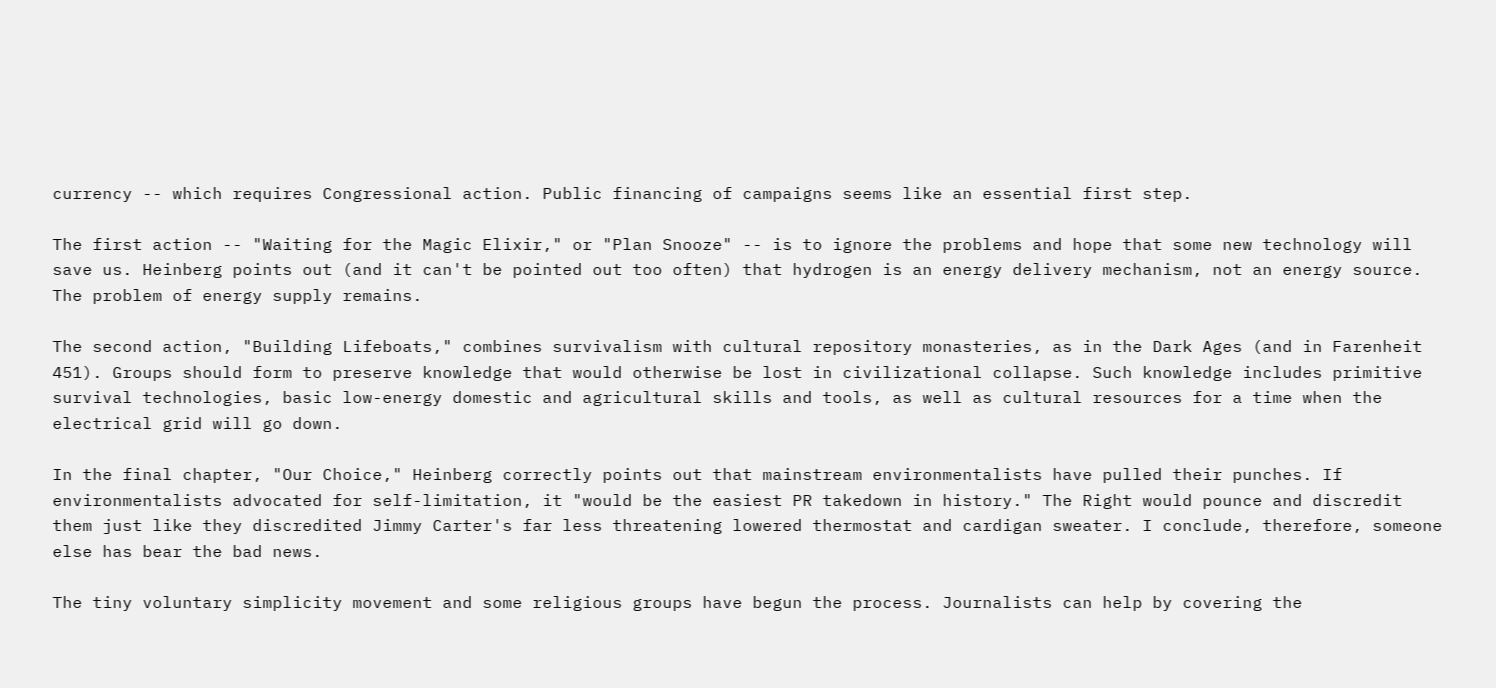currency -- which requires Congressional action. Public financing of campaigns seems like an essential first step.

The first action -- "Waiting for the Magic Elixir," or "Plan Snooze" -- is to ignore the problems and hope that some new technology will save us. Heinberg points out (and it can't be pointed out too often) that hydrogen is an energy delivery mechanism, not an energy source. The problem of energy supply remains.

The second action, "Building Lifeboats," combines survivalism with cultural repository monasteries, as in the Dark Ages (and in Farenheit 451). Groups should form to preserve knowledge that would otherwise be lost in civilizational collapse. Such knowledge includes primitive survival technologies, basic low-energy domestic and agricultural skills and tools, as well as cultural resources for a time when the electrical grid will go down.

In the final chapter, "Our Choice," Heinberg correctly points out that mainstream environmentalists have pulled their punches. If environmentalists advocated for self-limitation, it "would be the easiest PR takedown in history." The Right would pounce and discredit them just like they discredited Jimmy Carter's far less threatening lowered thermostat and cardigan sweater. I conclude, therefore, someone else has bear the bad news.

The tiny voluntary simplicity movement and some religious groups have begun the process. Journalists can help by covering the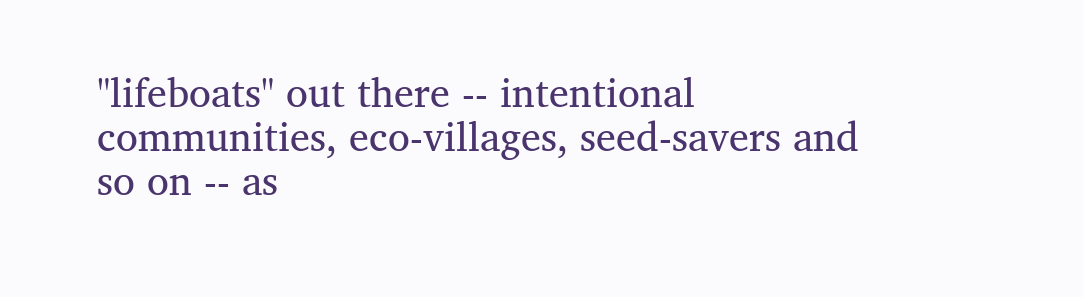"lifeboats" out there -- intentional communities, eco-villages, seed-savers and so on -- as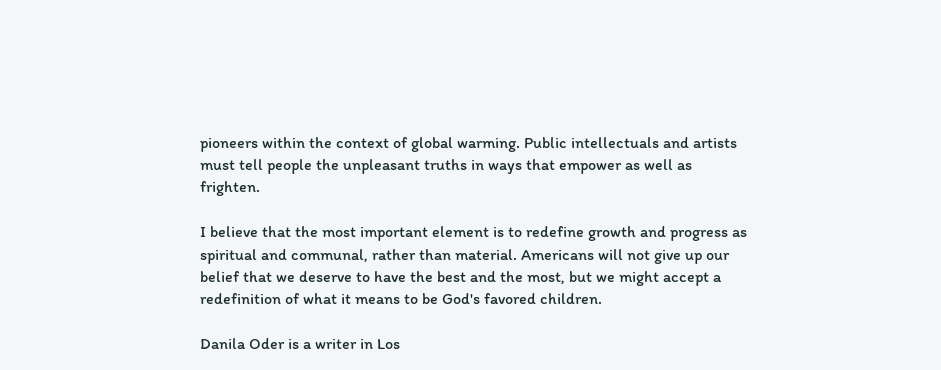pioneers within the context of global warming. Public intellectuals and artists must tell people the unpleasant truths in ways that empower as well as frighten.

I believe that the most important element is to redefine growth and progress as spiritual and communal, rather than material. Americans will not give up our belief that we deserve to have the best and the most, but we might accept a redefinition of what it means to be God's favored children.

Danila Oder is a writer in Los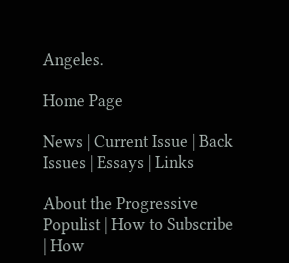Angeles.

Home Page

News | Current Issue | Back Issues | Essays | Links

About the Progressive Populist | How to Subscribe | How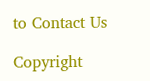to Contact Us

Copyright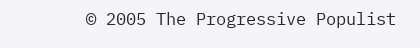© 2005 The Progressive Populist